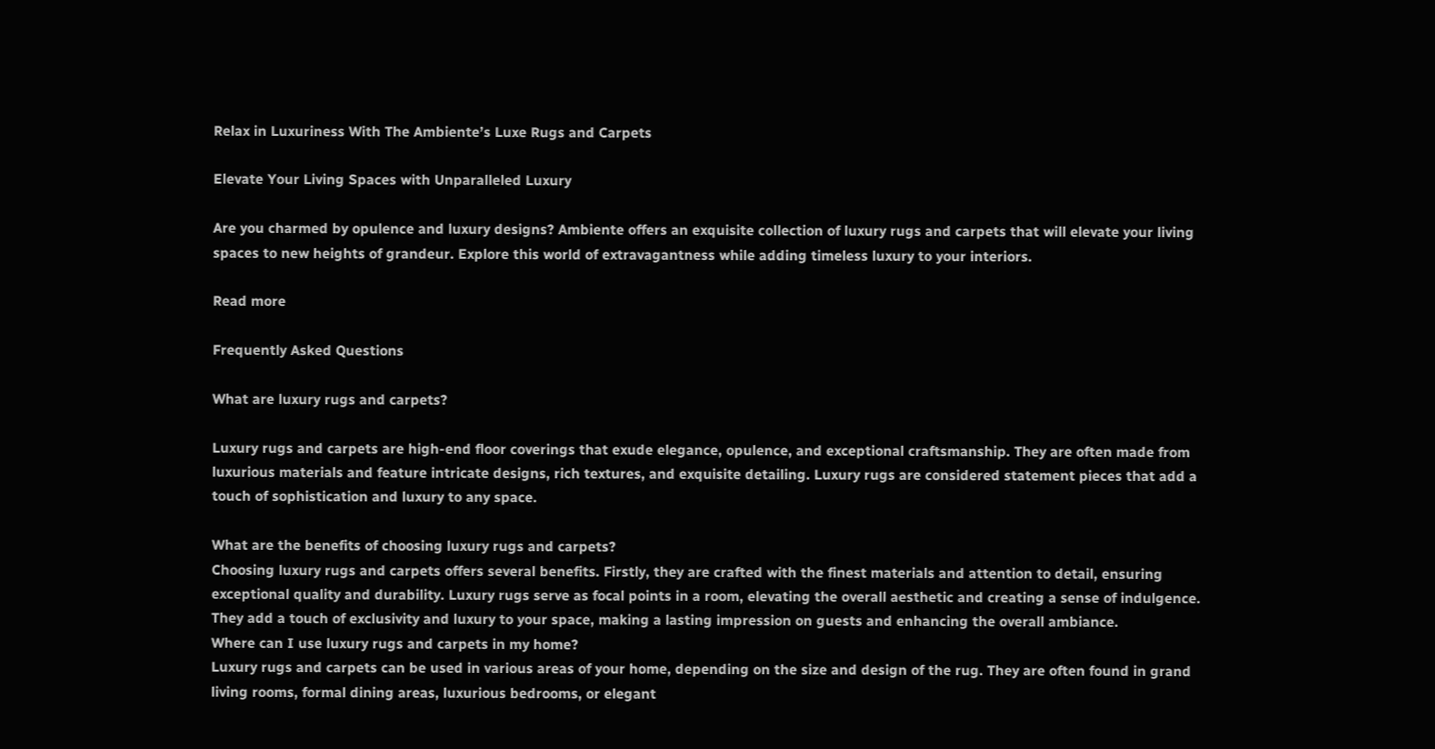Relax in Luxuriness With The Ambiente’s Luxe Rugs and Carpets

Elevate Your Living Spaces with Unparalleled Luxury

Are you charmed by opulence and luxury designs? Ambiente offers an exquisite collection of luxury rugs and carpets that will elevate your living spaces to new heights of grandeur. Explore this world of extravagantness while adding timeless luxury to your interiors.

Read more

Frequently Asked Questions

What are luxury rugs and carpets?

Luxury rugs and carpets are high-end floor coverings that exude elegance, opulence, and exceptional craftsmanship. They are often made from luxurious materials and feature intricate designs, rich textures, and exquisite detailing. Luxury rugs are considered statement pieces that add a touch of sophistication and luxury to any space.

What are the benefits of choosing luxury rugs and carpets?
Choosing luxury rugs and carpets offers several benefits. Firstly, they are crafted with the finest materials and attention to detail, ensuring exceptional quality and durability. Luxury rugs serve as focal points in a room, elevating the overall aesthetic and creating a sense of indulgence. They add a touch of exclusivity and luxury to your space, making a lasting impression on guests and enhancing the overall ambiance.
Where can I use luxury rugs and carpets in my home?
Luxury rugs and carpets can be used in various areas of your home, depending on the size and design of the rug. They are often found in grand living rooms, formal dining areas, luxurious bedrooms, or elegant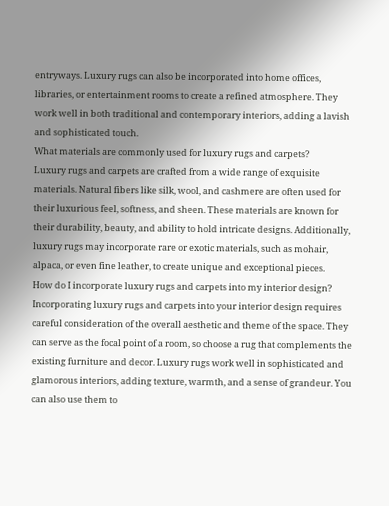entryways. Luxury rugs can also be incorporated into home offices, libraries, or entertainment rooms to create a refined atmosphere. They work well in both traditional and contemporary interiors, adding a lavish and sophisticated touch.
What materials are commonly used for luxury rugs and carpets?
Luxury rugs and carpets are crafted from a wide range of exquisite materials. Natural fibers like silk, wool, and cashmere are often used for their luxurious feel, softness, and sheen. These materials are known for their durability, beauty, and ability to hold intricate designs. Additionally, luxury rugs may incorporate rare or exotic materials, such as mohair, alpaca, or even fine leather, to create unique and exceptional pieces.
How do I incorporate luxury rugs and carpets into my interior design?
Incorporating luxury rugs and carpets into your interior design requires careful consideration of the overall aesthetic and theme of the space. They can serve as the focal point of a room, so choose a rug that complements the existing furniture and decor. Luxury rugs work well in sophisticated and glamorous interiors, adding texture, warmth, and a sense of grandeur. You can also use them to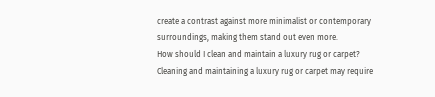create a contrast against more minimalist or contemporary surroundings, making them stand out even more.
How should I clean and maintain a luxury rug or carpet?
Cleaning and maintaining a luxury rug or carpet may require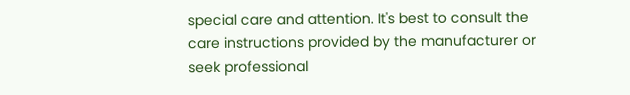special care and attention. It's best to consult the care instructions provided by the manufacturer or seek professional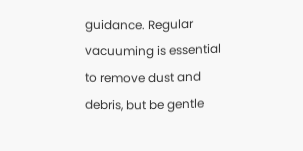guidance. Regular vacuuming is essential to remove dust and debris, but be gentle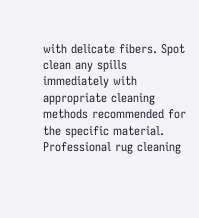with delicate fibers. Spot clean any spills immediately with appropriate cleaning methods recommended for the specific material. Professional rug cleaning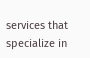services that specialize in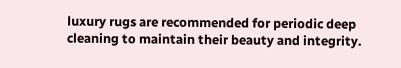luxury rugs are recommended for periodic deep cleaning to maintain their beauty and integrity.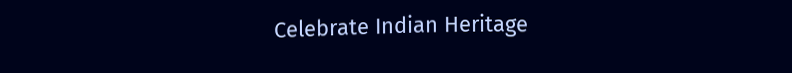Celebrate Indian Heritage